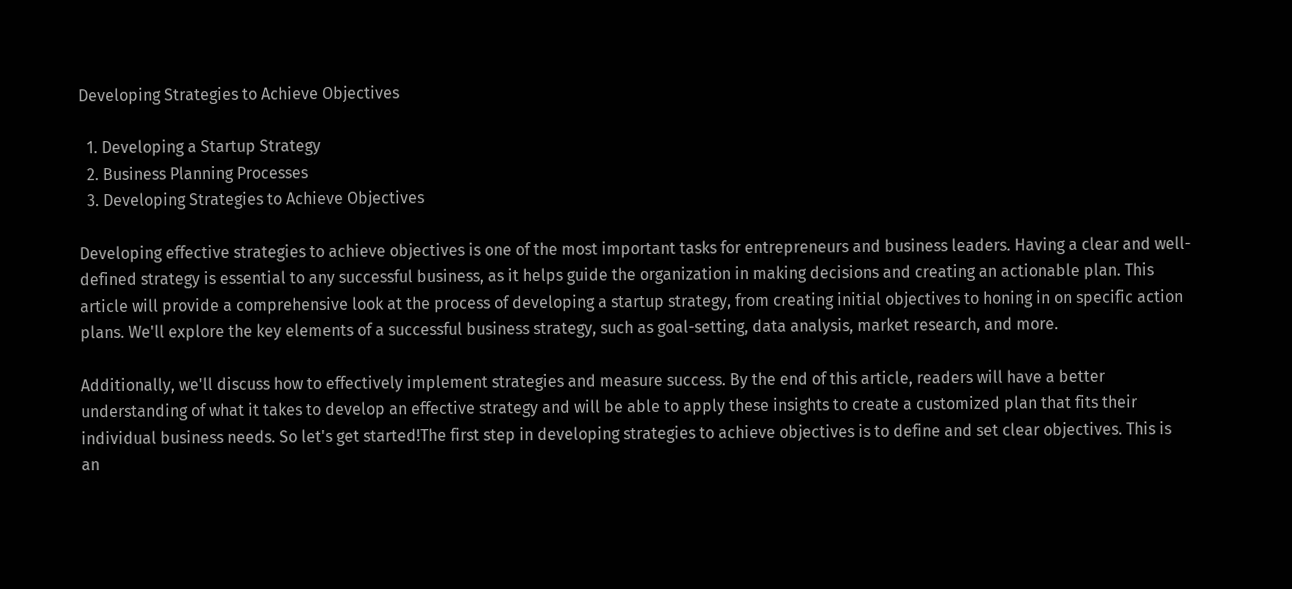Developing Strategies to Achieve Objectives

  1. Developing a Startup Strategy
  2. Business Planning Processes
  3. Developing Strategies to Achieve Objectives

Developing effective strategies to achieve objectives is one of the most important tasks for entrepreneurs and business leaders. Having a clear and well-defined strategy is essential to any successful business, as it helps guide the organization in making decisions and creating an actionable plan. This article will provide a comprehensive look at the process of developing a startup strategy, from creating initial objectives to honing in on specific action plans. We'll explore the key elements of a successful business strategy, such as goal-setting, data analysis, market research, and more.

Additionally, we'll discuss how to effectively implement strategies and measure success. By the end of this article, readers will have a better understanding of what it takes to develop an effective strategy and will be able to apply these insights to create a customized plan that fits their individual business needs. So let's get started!The first step in developing strategies to achieve objectives is to define and set clear objectives. This is an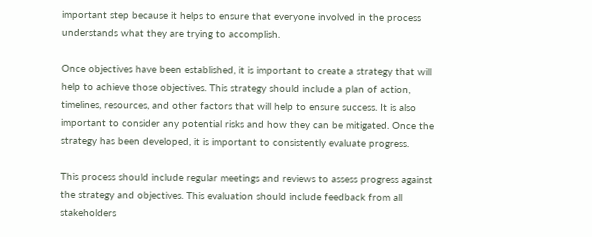important step because it helps to ensure that everyone involved in the process understands what they are trying to accomplish.

Once objectives have been established, it is important to create a strategy that will help to achieve those objectives. This strategy should include a plan of action, timelines, resources, and other factors that will help to ensure success. It is also important to consider any potential risks and how they can be mitigated. Once the strategy has been developed, it is important to consistently evaluate progress.

This process should include regular meetings and reviews to assess progress against the strategy and objectives. This evaluation should include feedback from all stakeholders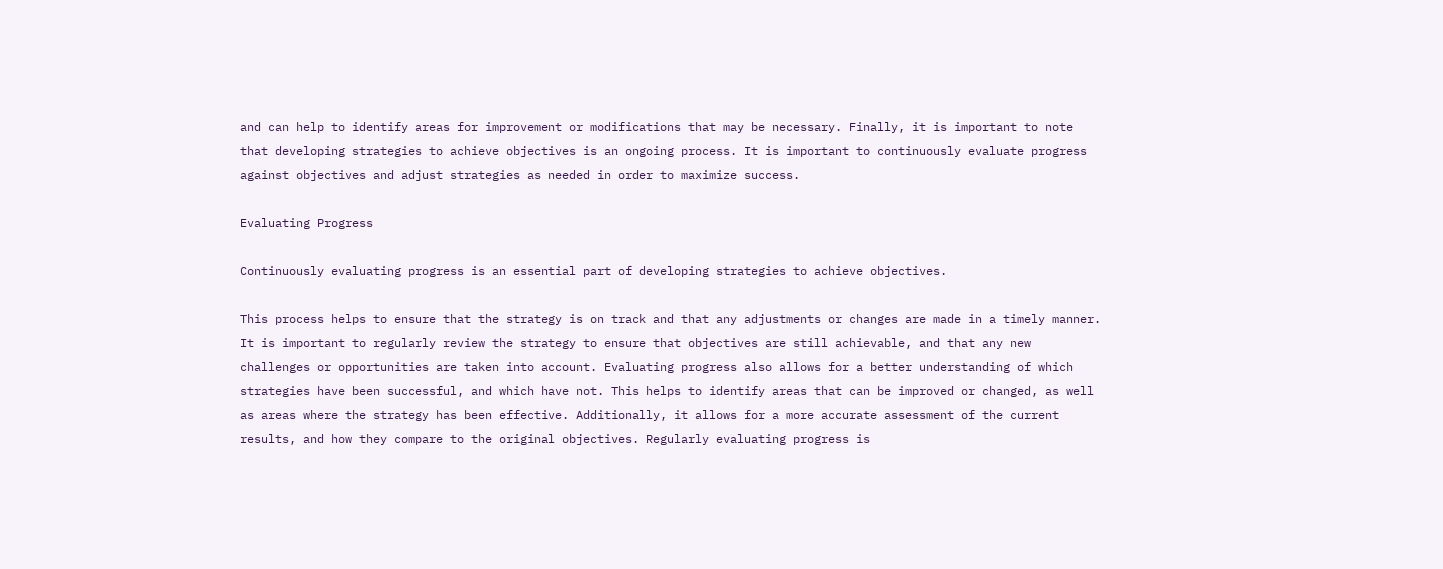and can help to identify areas for improvement or modifications that may be necessary. Finally, it is important to note that developing strategies to achieve objectives is an ongoing process. It is important to continuously evaluate progress against objectives and adjust strategies as needed in order to maximize success.

Evaluating Progress

Continuously evaluating progress is an essential part of developing strategies to achieve objectives.

This process helps to ensure that the strategy is on track and that any adjustments or changes are made in a timely manner. It is important to regularly review the strategy to ensure that objectives are still achievable, and that any new challenges or opportunities are taken into account. Evaluating progress also allows for a better understanding of which strategies have been successful, and which have not. This helps to identify areas that can be improved or changed, as well as areas where the strategy has been effective. Additionally, it allows for a more accurate assessment of the current results, and how they compare to the original objectives. Regularly evaluating progress is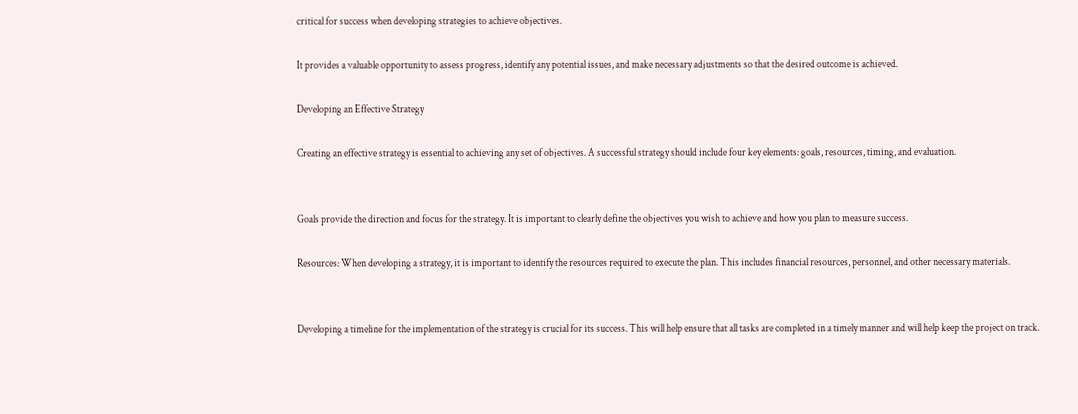critical for success when developing strategies to achieve objectives.

It provides a valuable opportunity to assess progress, identify any potential issues, and make necessary adjustments so that the desired outcome is achieved.

Developing an Effective Strategy

Creating an effective strategy is essential to achieving any set of objectives. A successful strategy should include four key elements: goals, resources, timing, and evaluation.


Goals provide the direction and focus for the strategy. It is important to clearly define the objectives you wish to achieve and how you plan to measure success.

Resources: When developing a strategy, it is important to identify the resources required to execute the plan. This includes financial resources, personnel, and other necessary materials.


Developing a timeline for the implementation of the strategy is crucial for its success. This will help ensure that all tasks are completed in a timely manner and will help keep the project on track.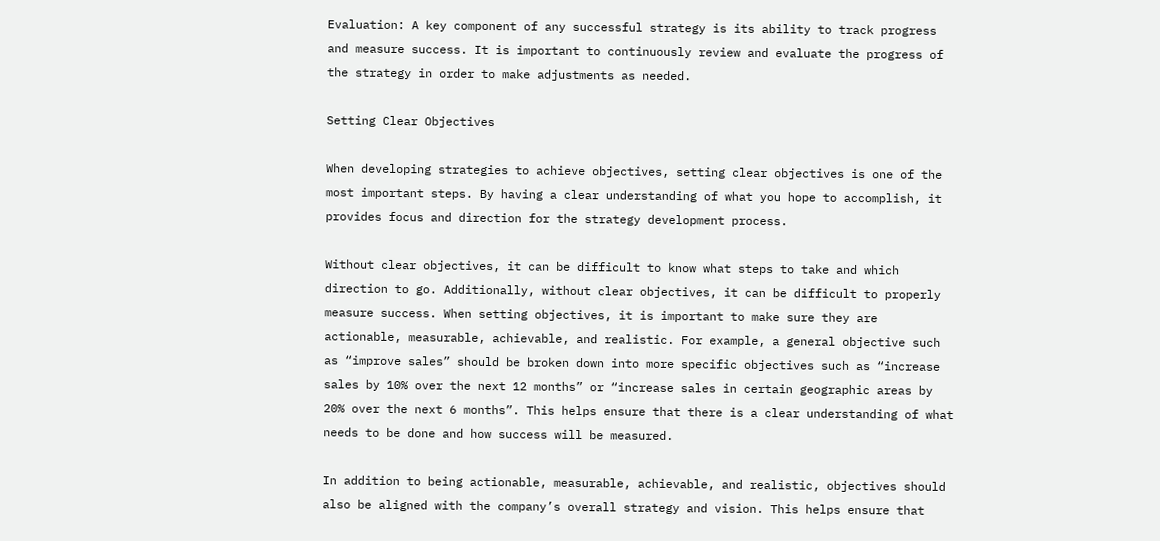Evaluation: A key component of any successful strategy is its ability to track progress and measure success. It is important to continuously review and evaluate the progress of the strategy in order to make adjustments as needed.

Setting Clear Objectives

When developing strategies to achieve objectives, setting clear objectives is one of the most important steps. By having a clear understanding of what you hope to accomplish, it provides focus and direction for the strategy development process.

Without clear objectives, it can be difficult to know what steps to take and which direction to go. Additionally, without clear objectives, it can be difficult to properly measure success. When setting objectives, it is important to make sure they are actionable, measurable, achievable, and realistic. For example, a general objective such as “improve sales” should be broken down into more specific objectives such as “increase sales by 10% over the next 12 months” or “increase sales in certain geographic areas by 20% over the next 6 months”. This helps ensure that there is a clear understanding of what needs to be done and how success will be measured.

In addition to being actionable, measurable, achievable, and realistic, objectives should also be aligned with the company’s overall strategy and vision. This helps ensure that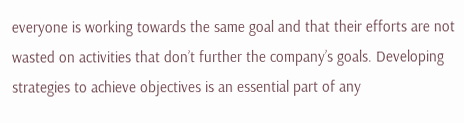everyone is working towards the same goal and that their efforts are not wasted on activities that don’t further the company’s goals. Developing strategies to achieve objectives is an essential part of any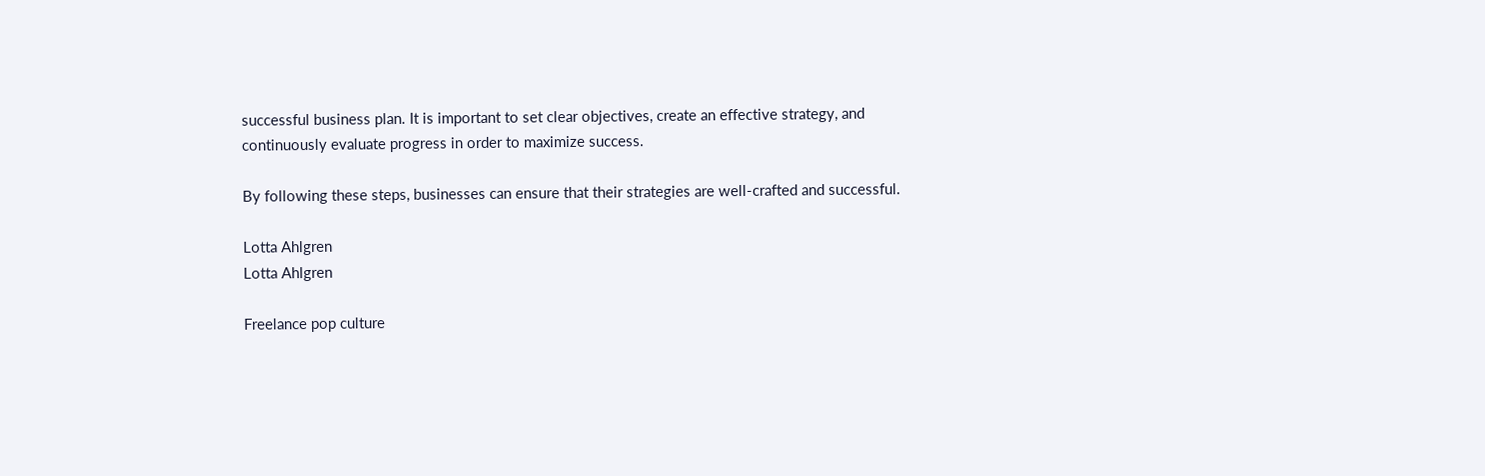successful business plan. It is important to set clear objectives, create an effective strategy, and continuously evaluate progress in order to maximize success.

By following these steps, businesses can ensure that their strategies are well-crafted and successful.

Lotta Ahlgren
Lotta Ahlgren

Freelance pop culture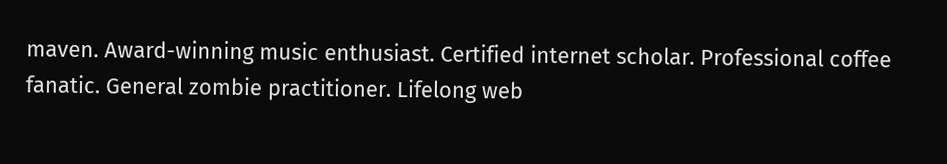maven. Award-winning music enthusiast. Certified internet scholar. Professional coffee fanatic. General zombie practitioner. Lifelong web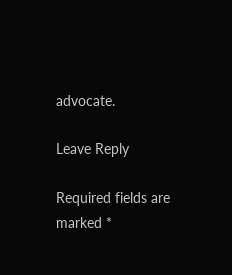advocate.

Leave Reply

Required fields are marked *